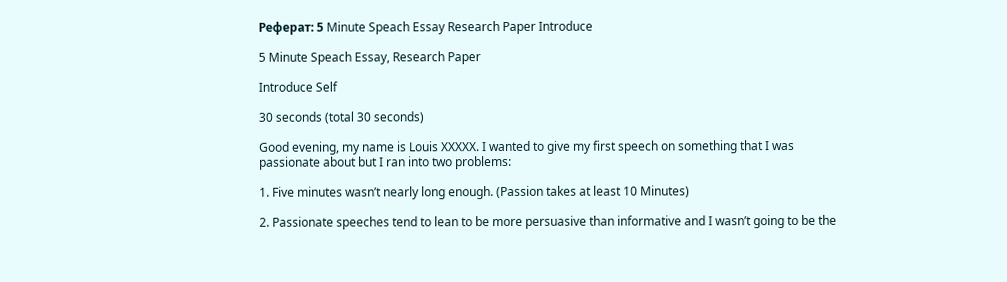Реферат: 5 Minute Speach Essay Research Paper Introduce

5 Minute Speach Essay, Research Paper

Introduce Self

30 seconds (total 30 seconds)

Good evening, my name is Louis XXXXX. I wanted to give my first speech on something that I was passionate about but I ran into two problems:

1. Five minutes wasn’t nearly long enough. (Passion takes at least 10 Minutes)

2. Passionate speeches tend to lean to be more persuasive than informative and I wasn’t going to be the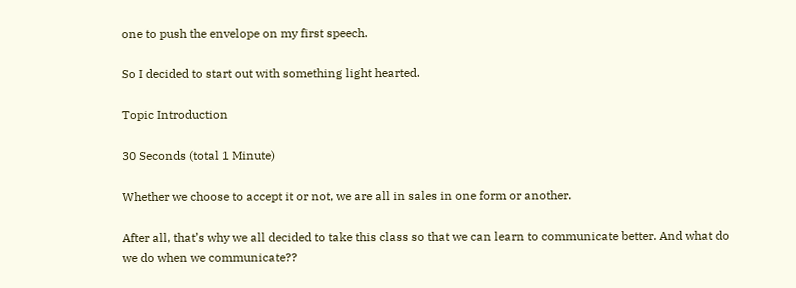one to push the envelope on my first speech.

So I decided to start out with something light hearted.

Topic Introduction

30 Seconds (total 1 Minute)

Whether we choose to accept it or not, we are all in sales in one form or another.

After all, that’s why we all decided to take this class so that we can learn to communicate better. And what do we do when we communicate??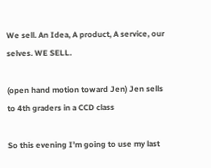We sell. An Idea, A product, A service, our selves. WE SELL.

(open hand motion toward Jen) Jen sells to 4th graders in a CCD class

So this evening I’m going to use my last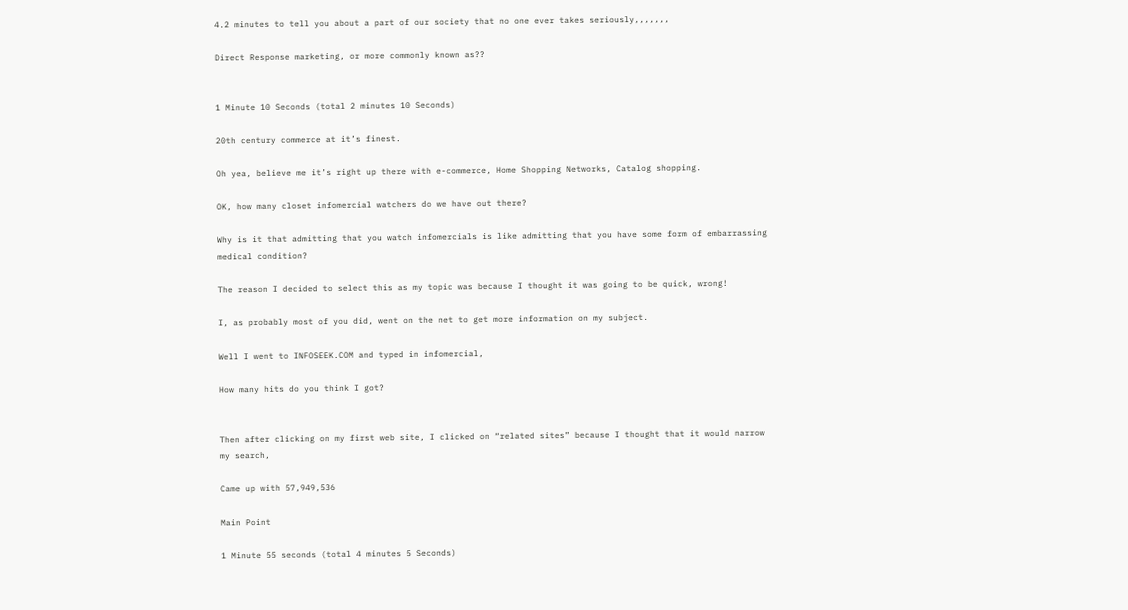4.2 minutes to tell you about a part of our society that no one ever takes seriously,,,,,,,

Direct Response marketing, or more commonly known as??


1 Minute 10 Seconds (total 2 minutes 10 Seconds)

20th century commerce at it’s finest.

Oh yea, believe me it’s right up there with e-commerce, Home Shopping Networks, Catalog shopping.

OK, how many closet infomercial watchers do we have out there?

Why is it that admitting that you watch infomercials is like admitting that you have some form of embarrassing medical condition?

The reason I decided to select this as my topic was because I thought it was going to be quick, wrong!

I, as probably most of you did, went on the net to get more information on my subject.

Well I went to INFOSEEK.COM and typed in infomercial,

How many hits do you think I got?


Then after clicking on my first web site, I clicked on “related sites” because I thought that it would narrow my search,

Came up with 57,949,536

Main Point

1 Minute 55 seconds (total 4 minutes 5 Seconds)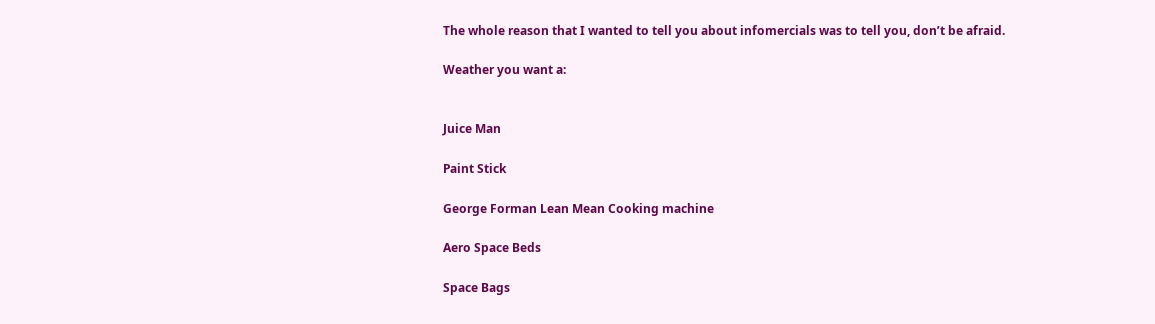The whole reason that I wanted to tell you about infomercials was to tell you, don’t be afraid.

Weather you want a:


Juice Man

Paint Stick

George Forman Lean Mean Cooking machine

Aero Space Beds

Space Bags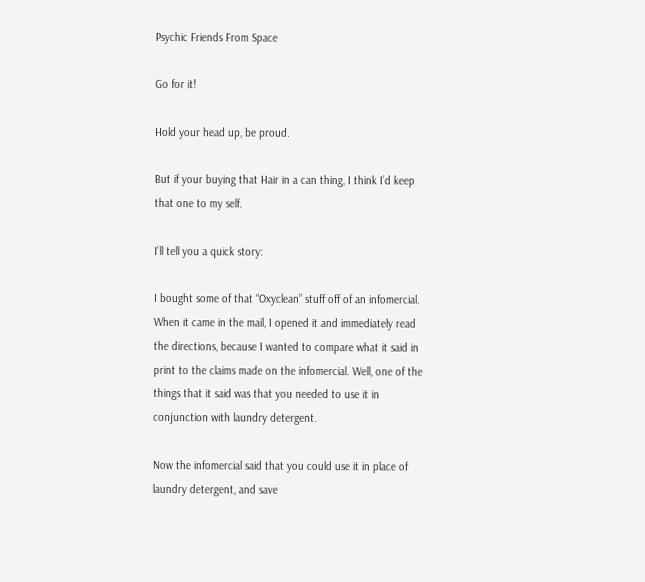Psychic Friends From Space

Go for it!

Hold your head up, be proud.

But if your buying that Hair in a can thing, I think I’d keep that one to my self.

I’ll tell you a quick story:

I bought some of that “Oxyclean” stuff off of an infomercial. When it came in the mail, I opened it and immediately read the directions, because I wanted to compare what it said in print to the claims made on the infomercial. Well, one of the things that it said was that you needed to use it in conjunction with laundry detergent.

Now the infomercial said that you could use it in place of laundry detergent, and save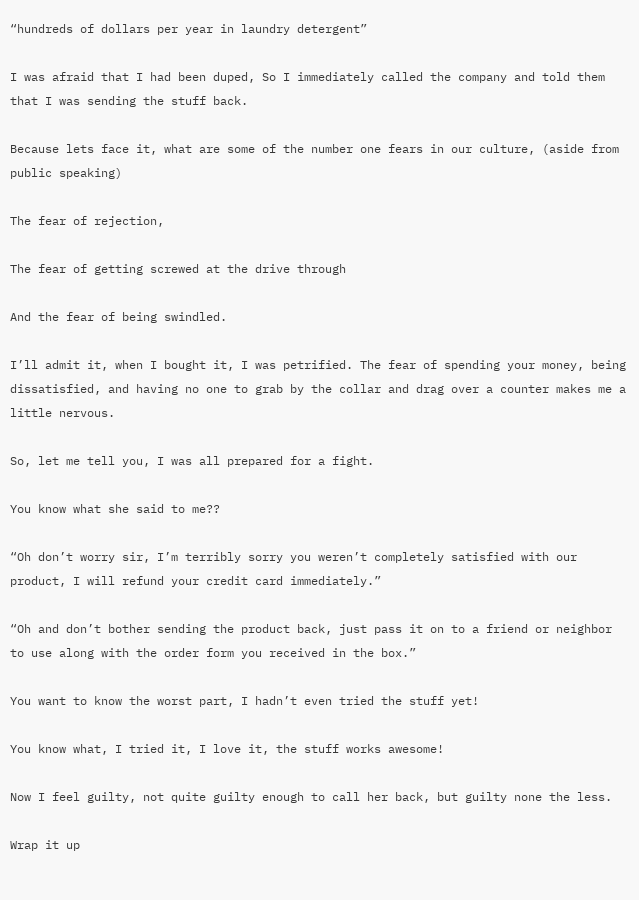“hundreds of dollars per year in laundry detergent”

I was afraid that I had been duped, So I immediately called the company and told them that I was sending the stuff back.

Because lets face it, what are some of the number one fears in our culture, (aside from public speaking)

The fear of rejection,

The fear of getting screwed at the drive through

And the fear of being swindled.

I’ll admit it, when I bought it, I was petrified. The fear of spending your money, being dissatisfied, and having no one to grab by the collar and drag over a counter makes me a little nervous.

So, let me tell you, I was all prepared for a fight.

You know what she said to me??

“Oh don’t worry sir, I’m terribly sorry you weren’t completely satisfied with our product, I will refund your credit card immediately.”

“Oh and don’t bother sending the product back, just pass it on to a friend or neighbor to use along with the order form you received in the box.”

You want to know the worst part, I hadn’t even tried the stuff yet!

You know what, I tried it, I love it, the stuff works awesome!

Now I feel guilty, not quite guilty enough to call her back, but guilty none the less.

Wrap it up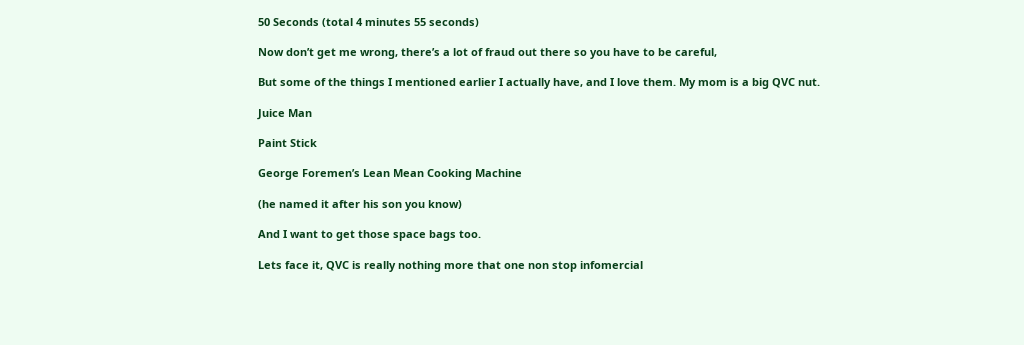50 Seconds (total 4 minutes 55 seconds)

Now don’t get me wrong, there’s a lot of fraud out there so you have to be careful,

But some of the things I mentioned earlier I actually have, and I love them. My mom is a big QVC nut.

Juice Man

Paint Stick

George Foremen’s Lean Mean Cooking Machine

(he named it after his son you know)

And I want to get those space bags too.

Lets face it, QVC is really nothing more that one non stop infomercial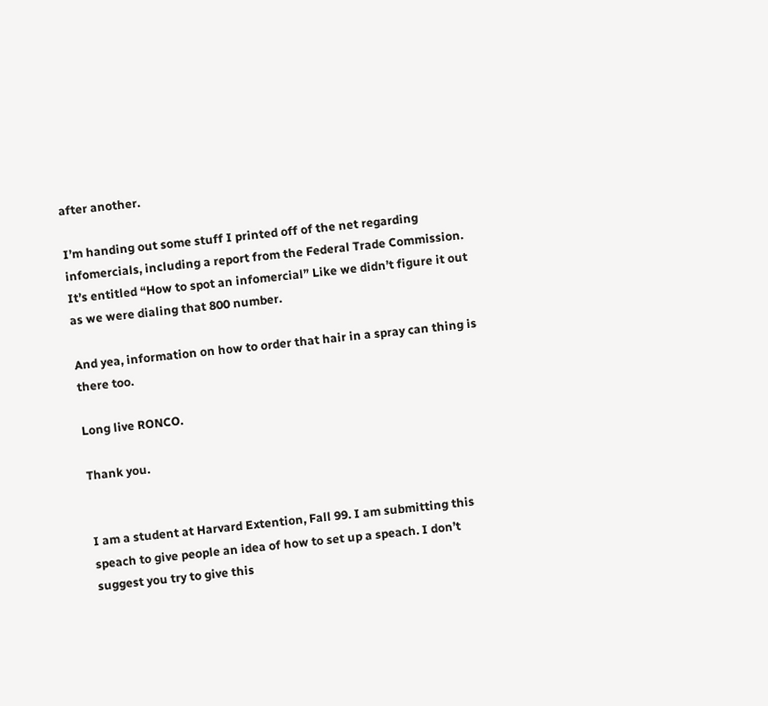after another.

I’m handing out some stuff I printed off of the net regarding infomercials, including a report from the Federal Trade Commission. It’s entitled “How to spot an infomercial” Like we didn’t figure it out as we were dialing that 800 number.

And yea, information on how to order that hair in a spray can thing is there too.

Long live RONCO.

Thank you.


I am a student at Harvard Extention, Fall 99. I am submitting this speach to give people an idea of how to set up a speach. I don’t suggest you try to give this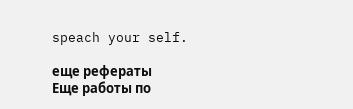speach your self.

еще рефераты
Еще работы по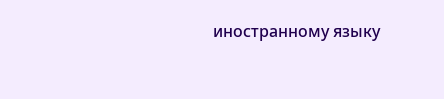иностранному языку